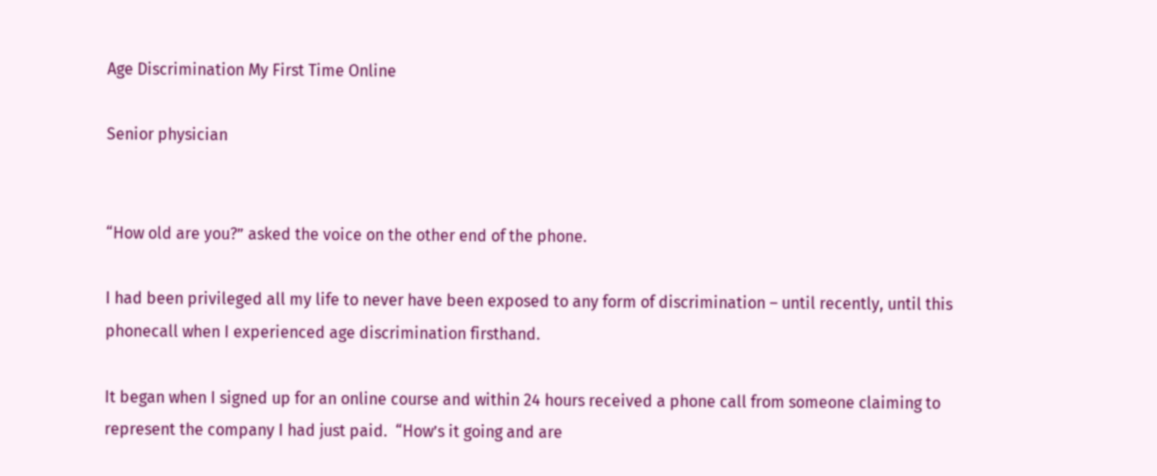Age Discrimination My First Time Online

Senior physician


“How old are you?” asked the voice on the other end of the phone.

I had been privileged all my life to never have been exposed to any form of discrimination – until recently, until this phonecall when I experienced age discrimination firsthand.

It began when I signed up for an online course and within 24 hours received a phone call from someone claiming to represent the company I had just paid.  “How’s it going and are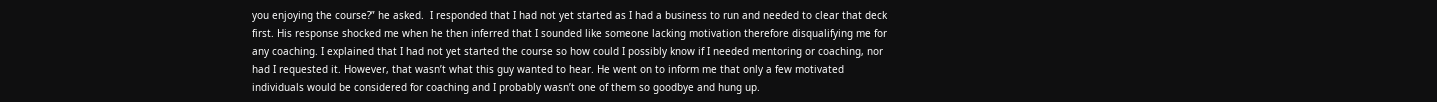you enjoying the course?” he asked.  I responded that I had not yet started as I had a business to run and needed to clear that deck first. His response shocked me when he then inferred that I sounded like someone lacking motivation therefore disqualifying me for any coaching. I explained that I had not yet started the course so how could I possibly know if I needed mentoring or coaching, nor had I requested it. However, that wasn’t what this guy wanted to hear. He went on to inform me that only a few motivated individuals would be considered for coaching and I probably wasn’t one of them so goodbye and hung up.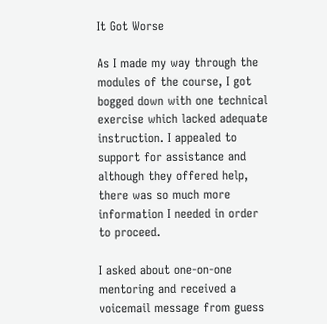It Got Worse

As I made my way through the modules of the course, I got bogged down with one technical exercise which lacked adequate instruction. I appealed to support for assistance and although they offered help, there was so much more information I needed in order to proceed.

I asked about one-on-one mentoring and received a voicemail message from guess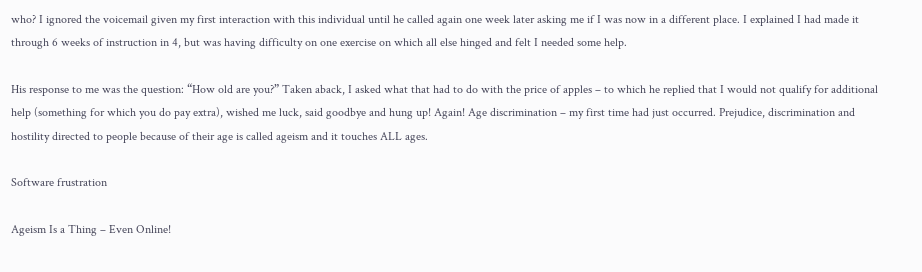who? I ignored the voicemail given my first interaction with this individual until he called again one week later asking me if I was now in a different place. I explained I had made it through 6 weeks of instruction in 4, but was having difficulty on one exercise on which all else hinged and felt I needed some help.

His response to me was the question: “How old are you?” Taken aback, I asked what that had to do with the price of apples – to which he replied that I would not qualify for additional help (something for which you do pay extra), wished me luck, said goodbye and hung up! Again! Age discrimination – my first time had just occurred. Prejudice, discrimination and hostility directed to people because of their age is called ageism and it touches ALL ages.

Software frustration

Ageism Is a Thing – Even Online!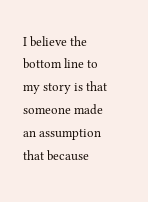I believe the bottom line to my story is that someone made an assumption that because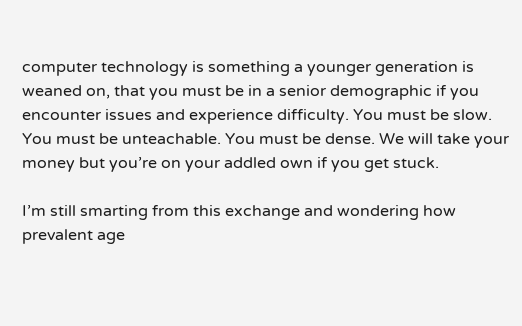computer technology is something a younger generation is weaned on, that you must be in a senior demographic if you encounter issues and experience difficulty. You must be slow. You must be unteachable. You must be dense. We will take your money but you’re on your addled own if you get stuck.

I’m still smarting from this exchange and wondering how prevalent age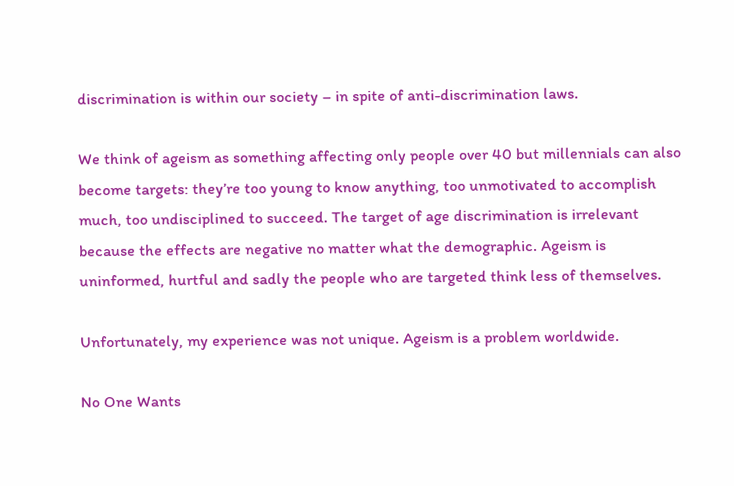discrimination is within our society – in spite of anti-discrimination laws.

We think of ageism as something affecting only people over 40 but millennials can also become targets: they’re too young to know anything, too unmotivated to accomplish much, too undisciplined to succeed. The target of age discrimination is irrelevant because the effects are negative no matter what the demographic. Ageism is uninformed, hurtful and sadly the people who are targeted think less of themselves.

Unfortunately, my experience was not unique. Ageism is a problem worldwide.

No One Wants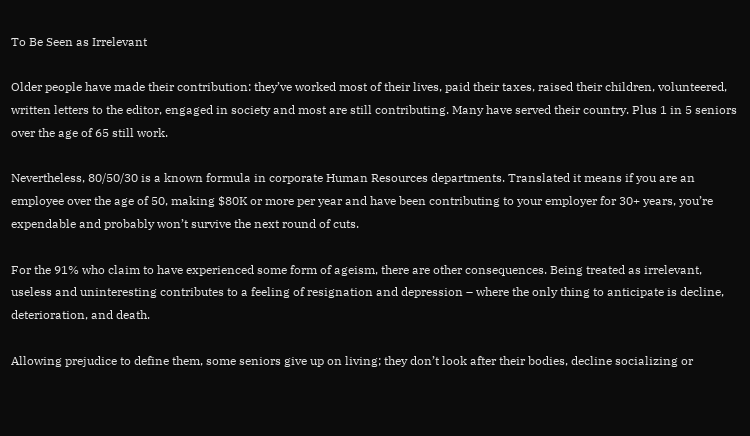To Be Seen as Irrelevant

Older people have made their contribution: they’ve worked most of their lives, paid their taxes, raised their children, volunteered, written letters to the editor, engaged in society and most are still contributing. Many have served their country. Plus 1 in 5 seniors over the age of 65 still work.

Nevertheless, 80/50/30 is a known formula in corporate Human Resources departments. Translated it means if you are an employee over the age of 50, making $80K or more per year and have been contributing to your employer for 30+ years, you’re expendable and probably won’t survive the next round of cuts.

For the 91% who claim to have experienced some form of ageism, there are other consequences. Being treated as irrelevant, useless and uninteresting contributes to a feeling of resignation and depression – where the only thing to anticipate is decline, deterioration, and death.

Allowing prejudice to define them, some seniors give up on living; they don’t look after their bodies, decline socializing or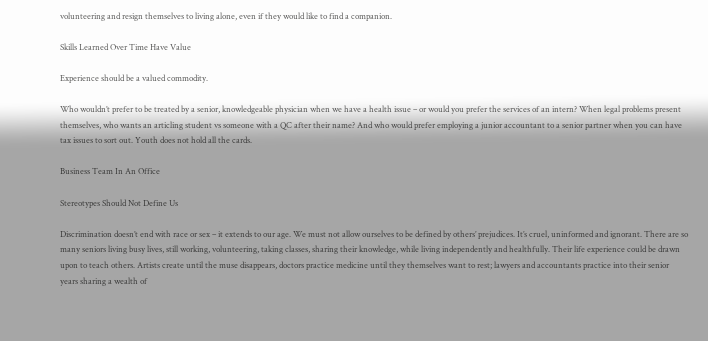volunteering and resign themselves to living alone, even if they would like to find a companion.

Skills Learned Over Time Have Value

Experience should be a valued commodity.

Who wouldn’t prefer to be treated by a senior, knowledgeable physician when we have a health issue – or would you prefer the services of an intern? When legal problems present themselves, who wants an articling student vs someone with a QC after their name? And who would prefer employing a junior accountant to a senior partner when you can have tax issues to sort out. Youth does not hold all the cards.

Business Team In An Office

Stereotypes Should Not Define Us

Discrimination doesn’t end with race or sex – it extends to our age. We must not allow ourselves to be defined by others’ prejudices. It’s cruel, uninformed and ignorant. There are so many seniors living busy lives, still working, volunteering, taking classes, sharing their knowledge, while living independently and healthfully. Their life experience could be drawn upon to teach others. Artists create until the muse disappears, doctors practice medicine until they themselves want to rest; lawyers and accountants practice into their senior years sharing a wealth of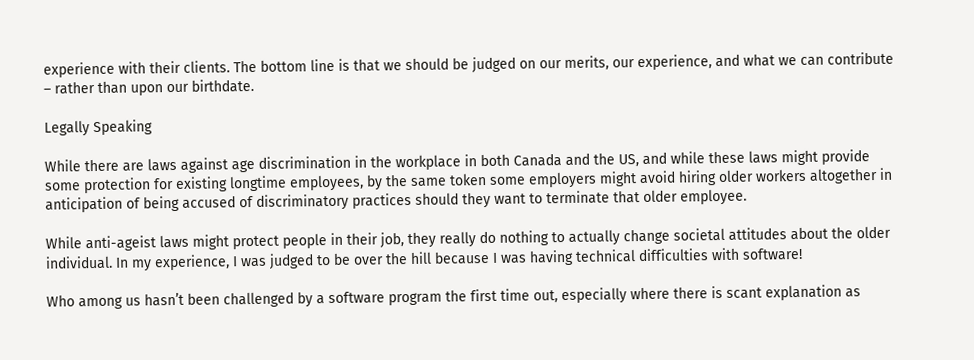experience with their clients. The bottom line is that we should be judged on our merits, our experience, and what we can contribute  – rather than upon our birthdate.

Legally Speaking

While there are laws against age discrimination in the workplace in both Canada and the US, and while these laws might provide some protection for existing longtime employees, by the same token some employers might avoid hiring older workers altogether in anticipation of being accused of discriminatory practices should they want to terminate that older employee.

While anti-ageist laws might protect people in their job, they really do nothing to actually change societal attitudes about the older individual. In my experience, I was judged to be over the hill because I was having technical difficulties with software!

Who among us hasn’t been challenged by a software program the first time out, especially where there is scant explanation as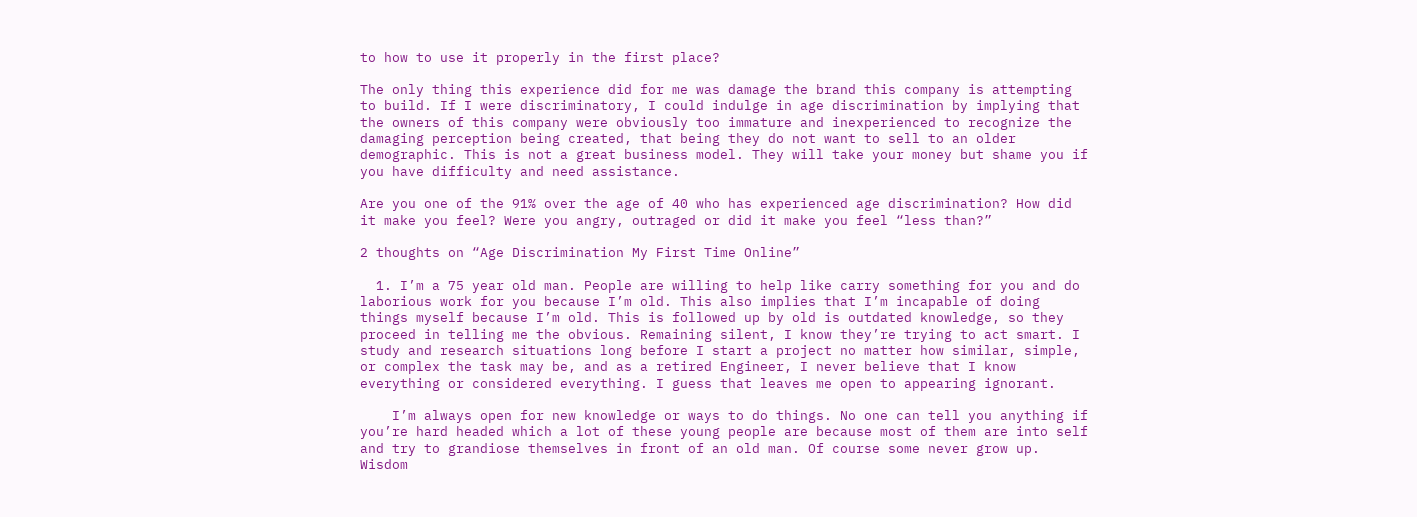to how to use it properly in the first place?

The only thing this experience did for me was damage the brand this company is attempting to build. If I were discriminatory, I could indulge in age discrimination by implying that the owners of this company were obviously too immature and inexperienced to recognize the damaging perception being created, that being they do not want to sell to an older demographic. This is not a great business model. They will take your money but shame you if you have difficulty and need assistance.

Are you one of the 91% over the age of 40 who has experienced age discrimination? How did it make you feel? Were you angry, outraged or did it make you feel “less than?”

2 thoughts on “Age Discrimination My First Time Online”

  1. I’m a 75 year old man. People are willing to help like carry something for you and do laborious work for you because I’m old. This also implies that I’m incapable of doing things myself because I’m old. This is followed up by old is outdated knowledge, so they proceed in telling me the obvious. Remaining silent, I know they’re trying to act smart. I study and research situations long before I start a project no matter how similar, simple, or complex the task may be, and as a retired Engineer, I never believe that I know everything or considered everything. I guess that leaves me open to appearing ignorant.

    I’m always open for new knowledge or ways to do things. No one can tell you anything if you’re hard headed which a lot of these young people are because most of them are into self and try to grandiose themselves in front of an old man. Of course some never grow up. Wisdom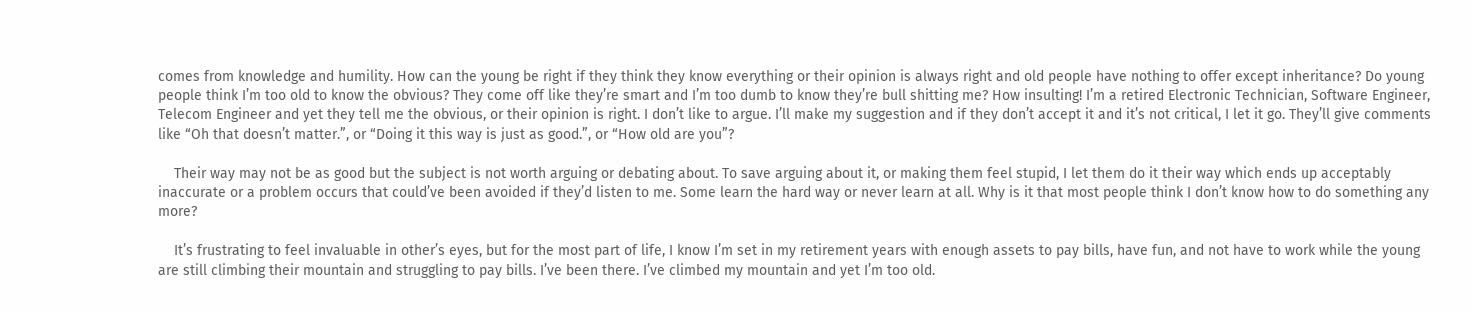comes from knowledge and humility. How can the young be right if they think they know everything or their opinion is always right and old people have nothing to offer except inheritance? Do young people think I’m too old to know the obvious? They come off like they’re smart and I’m too dumb to know they’re bull shitting me? How insulting! I’m a retired Electronic Technician, Software Engineer, Telecom Engineer and yet they tell me the obvious, or their opinion is right. I don’t like to argue. I’ll make my suggestion and if they don’t accept it and it’s not critical, I let it go. They’ll give comments like “Oh that doesn’t matter.”, or “Doing it this way is just as good.”, or “How old are you”?

    Their way may not be as good but the subject is not worth arguing or debating about. To save arguing about it, or making them feel stupid, I let them do it their way which ends up acceptably inaccurate or a problem occurs that could’ve been avoided if they’d listen to me. Some learn the hard way or never learn at all. Why is it that most people think I don’t know how to do something any more?

    It’s frustrating to feel invaluable in other’s eyes, but for the most part of life, I know I’m set in my retirement years with enough assets to pay bills, have fun, and not have to work while the young are still climbing their mountain and struggling to pay bills. I’ve been there. I’ve climbed my mountain and yet I’m too old.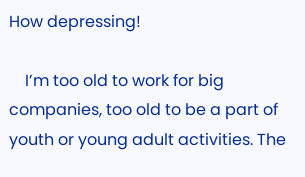How depressing!

    I’m too old to work for big companies, too old to be a part of youth or young adult activities. The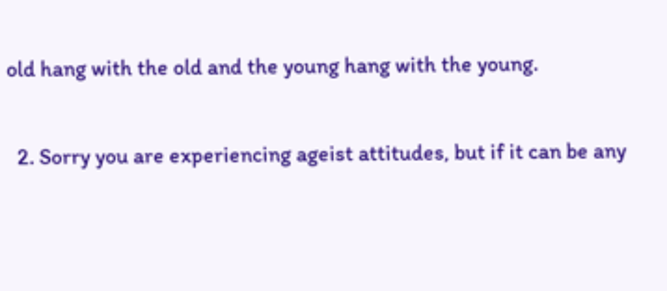old hang with the old and the young hang with the young.

  2. Sorry you are experiencing ageist attitudes, but if it can be any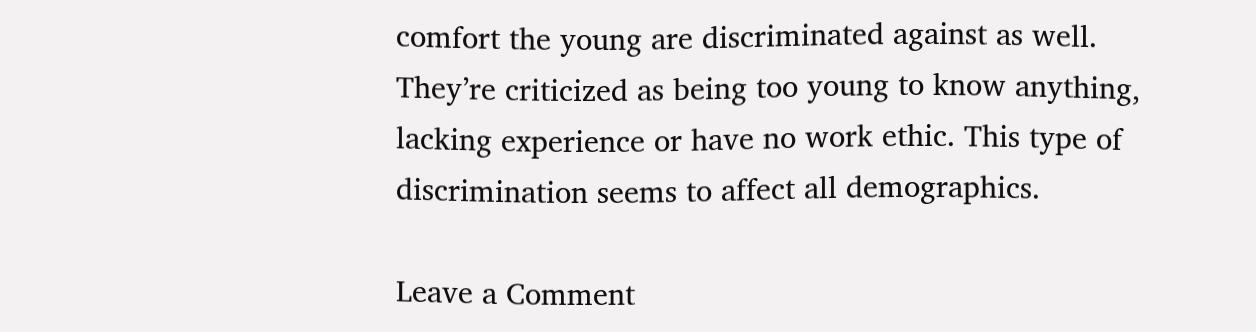comfort the young are discriminated against as well. They’re criticized as being too young to know anything, lacking experience or have no work ethic. This type of discrimination seems to affect all demographics.

Leave a Comment